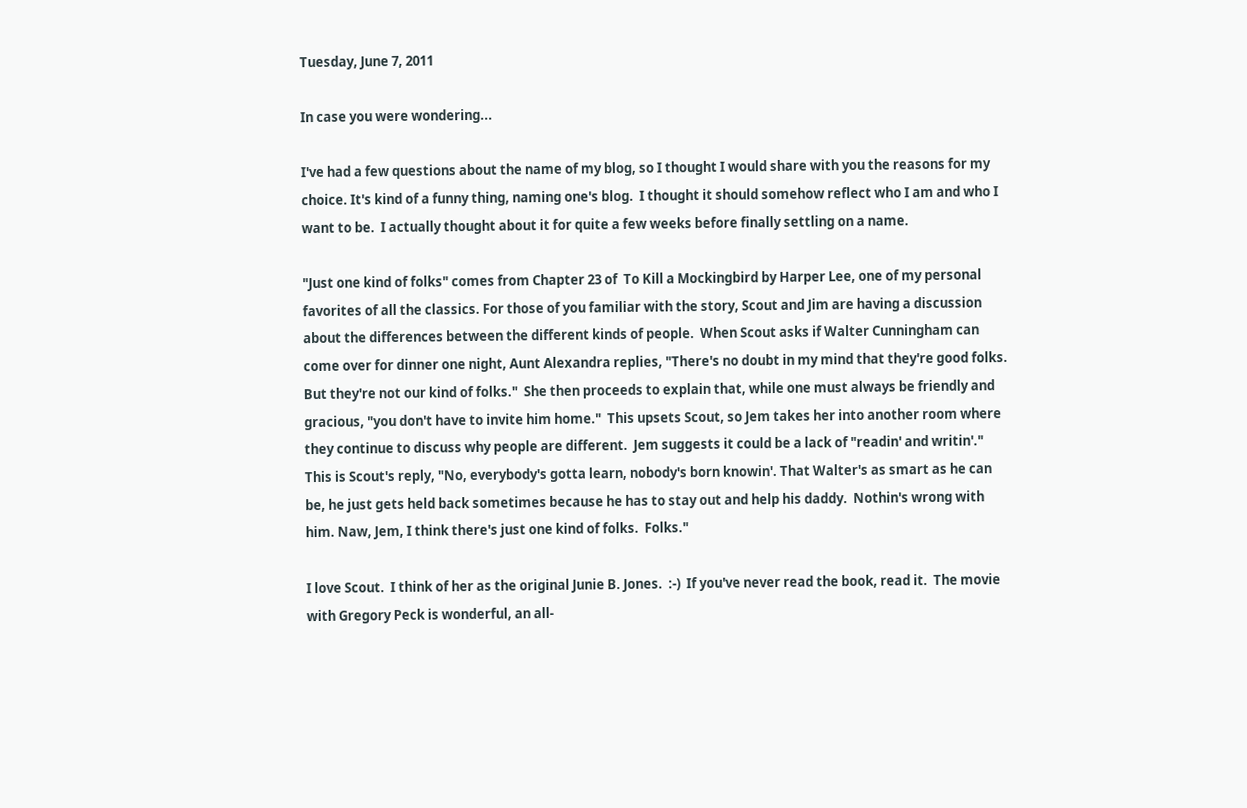Tuesday, June 7, 2011

In case you were wondering...

I've had a few questions about the name of my blog, so I thought I would share with you the reasons for my choice. It's kind of a funny thing, naming one's blog.  I thought it should somehow reflect who I am and who I want to be.  I actually thought about it for quite a few weeks before finally settling on a name.

"Just one kind of folks" comes from Chapter 23 of  To Kill a Mockingbird by Harper Lee, one of my personal favorites of all the classics. For those of you familiar with the story, Scout and Jim are having a discussion about the differences between the different kinds of people.  When Scout asks if Walter Cunningham can come over for dinner one night, Aunt Alexandra replies, "There's no doubt in my mind that they're good folks. But they're not our kind of folks."  She then proceeds to explain that, while one must always be friendly and gracious, "you don't have to invite him home."  This upsets Scout, so Jem takes her into another room where they continue to discuss why people are different.  Jem suggests it could be a lack of "readin' and writin'."  This is Scout's reply, "No, everybody's gotta learn, nobody's born knowin'. That Walter's as smart as he can be, he just gets held back sometimes because he has to stay out and help his daddy.  Nothin's wrong with him. Naw, Jem, I think there's just one kind of folks.  Folks."

I love Scout.  I think of her as the original Junie B. Jones.  :-)  If you've never read the book, read it.  The movie with Gregory Peck is wonderful, an all-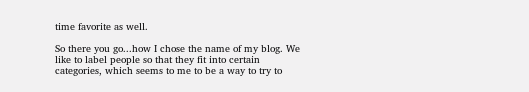time favorite as well.

So there you go...how I chose the name of my blog. We like to label people so that they fit into certain categories, which seems to me to be a way to try to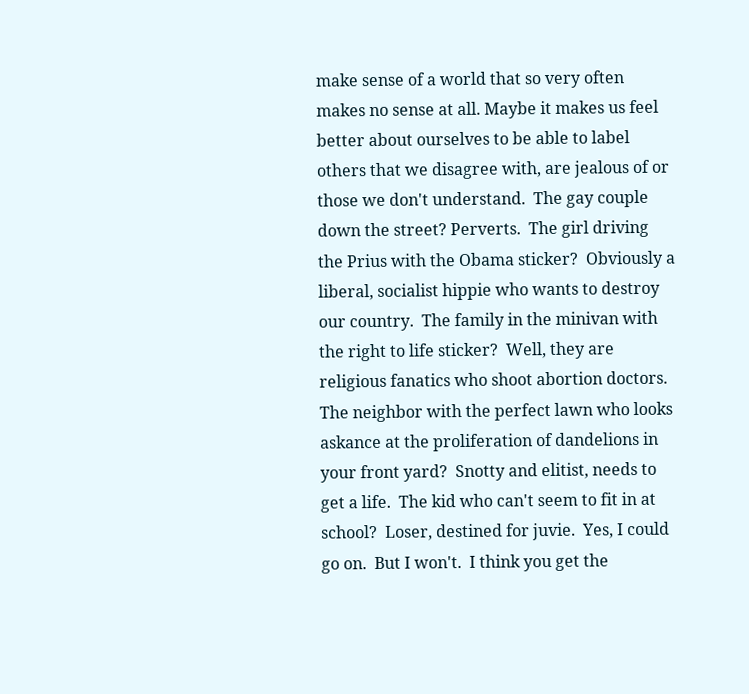make sense of a world that so very often makes no sense at all. Maybe it makes us feel better about ourselves to be able to label others that we disagree with, are jealous of or those we don't understand.  The gay couple down the street? Perverts.  The girl driving the Prius with the Obama sticker?  Obviously a liberal, socialist hippie who wants to destroy our country.  The family in the minivan with the right to life sticker?  Well, they are religious fanatics who shoot abortion doctors. The neighbor with the perfect lawn who looks askance at the proliferation of dandelions in your front yard?  Snotty and elitist, needs to get a life.  The kid who can't seem to fit in at school?  Loser, destined for juvie.  Yes, I could go on.  But I won't.  I think you get the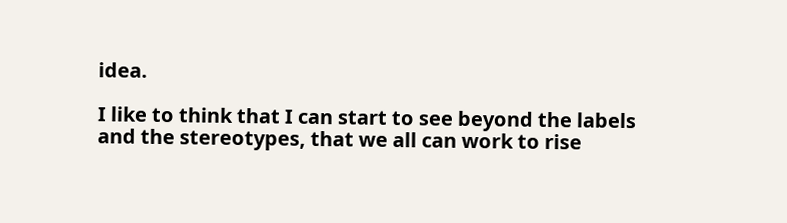idea.

I like to think that I can start to see beyond the labels and the stereotypes, that we all can work to rise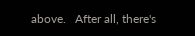above.   After all, there's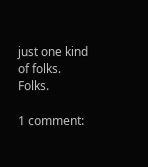just one kind of folks.  Folks.

1 comment: